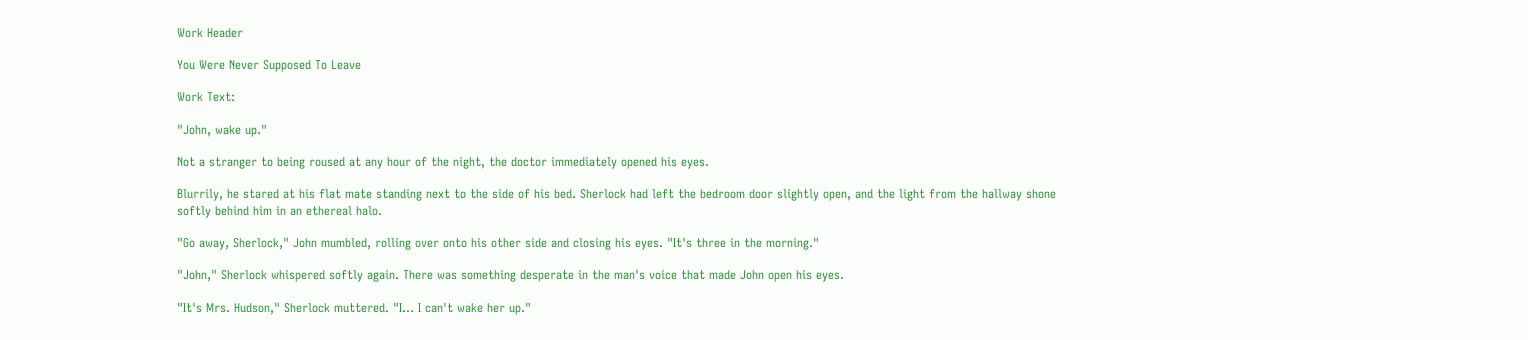Work Header

You Were Never Supposed To Leave

Work Text:

"John, wake up."

Not a stranger to being roused at any hour of the night, the doctor immediately opened his eyes.

Blurrily, he stared at his flat mate standing next to the side of his bed. Sherlock had left the bedroom door slightly open, and the light from the hallway shone softly behind him in an ethereal halo.

"Go away, Sherlock," John mumbled, rolling over onto his other side and closing his eyes. "It's three in the morning."

"John," Sherlock whispered softly again. There was something desperate in the man's voice that made John open his eyes.

"It's Mrs. Hudson," Sherlock muttered. "I… I can't wake her up."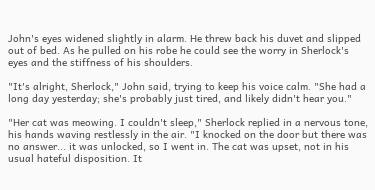John's eyes widened slightly in alarm. He threw back his duvet and slipped out of bed. As he pulled on his robe he could see the worry in Sherlock's eyes and the stiffness of his shoulders.

"It's alright, Sherlock," John said, trying to keep his voice calm. "She had a long day yesterday; she's probably just tired, and likely didn't hear you."

"Her cat was meowing. I couldn't sleep," Sherlock replied in a nervous tone, his hands waving restlessly in the air. "I knocked on the door but there was no answer... it was unlocked, so I went in. The cat was upset, not in his usual hateful disposition. It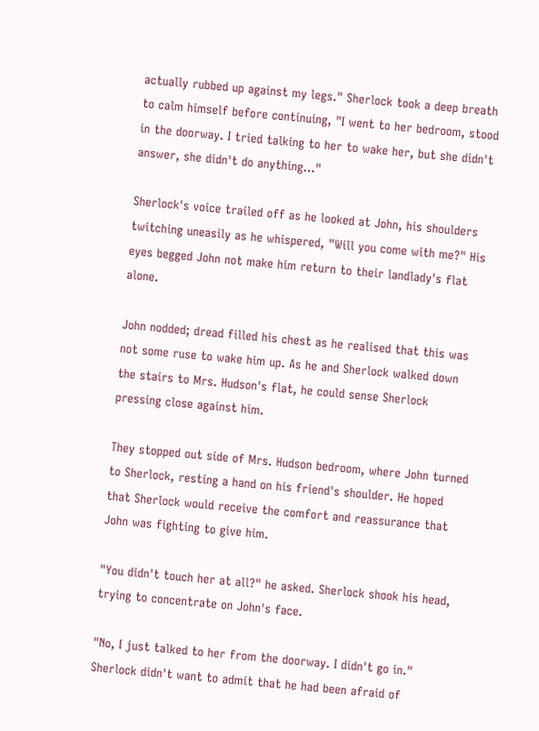actually rubbed up against my legs." Sherlock took a deep breath to calm himself before continuing, "I went to her bedroom, stood in the doorway. I tried talking to her to wake her, but she didn't answer, she didn't do anything…"

Sherlock's voice trailed off as he looked at John, his shoulders twitching uneasily as he whispered, "Will you come with me?" His eyes begged John not make him return to their landlady's flat alone.

John nodded; dread filled his chest as he realised that this was not some ruse to wake him up. As he and Sherlock walked down the stairs to Mrs. Hudson's flat, he could sense Sherlock pressing close against him.

They stopped out side of Mrs. Hudson bedroom, where John turned to Sherlock, resting a hand on his friend's shoulder. He hoped that Sherlock would receive the comfort and reassurance that John was fighting to give him.

"You didn't touch her at all?" he asked. Sherlock shook his head, trying to concentrate on John's face.

"No, I just talked to her from the doorway. I didn't go in." Sherlock didn't want to admit that he had been afraid of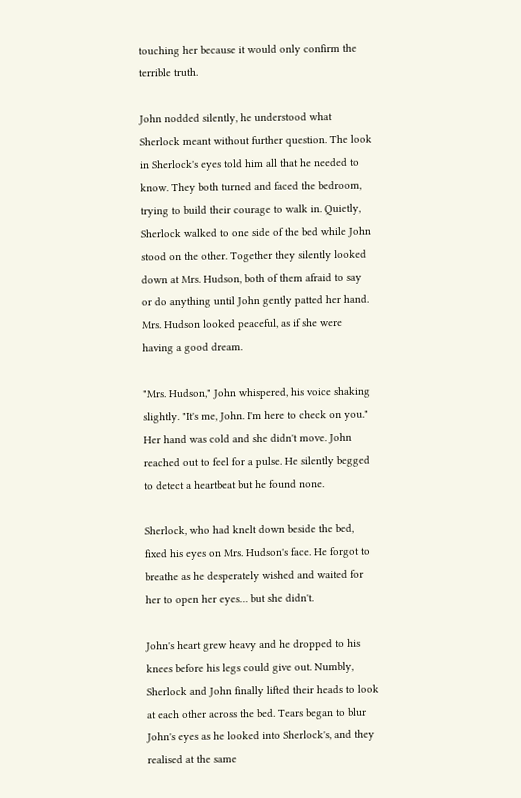touching her because it would only confirm the terrible truth.

John nodded silently, he understood what Sherlock meant without further question. The look in Sherlock's eyes told him all that he needed to know. They both turned and faced the bedroom, trying to build their courage to walk in. Quietly, Sherlock walked to one side of the bed while John stood on the other. Together they silently looked down at Mrs. Hudson, both of them afraid to say or do anything until John gently patted her hand. Mrs. Hudson looked peaceful, as if she were having a good dream.

"Mrs. Hudson," John whispered, his voice shaking slightly. "It's me, John. I'm here to check on you." Her hand was cold and she didn't move. John reached out to feel for a pulse. He silently begged to detect a heartbeat but he found none.

Sherlock, who had knelt down beside the bed, fixed his eyes on Mrs. Hudson's face. He forgot to breathe as he desperately wished and waited for her to open her eyes… but she didn't.

John's heart grew heavy and he dropped to his knees before his legs could give out. Numbly, Sherlock and John finally lifted their heads to look at each other across the bed. Tears began to blur John's eyes as he looked into Sherlock's, and they realised at the same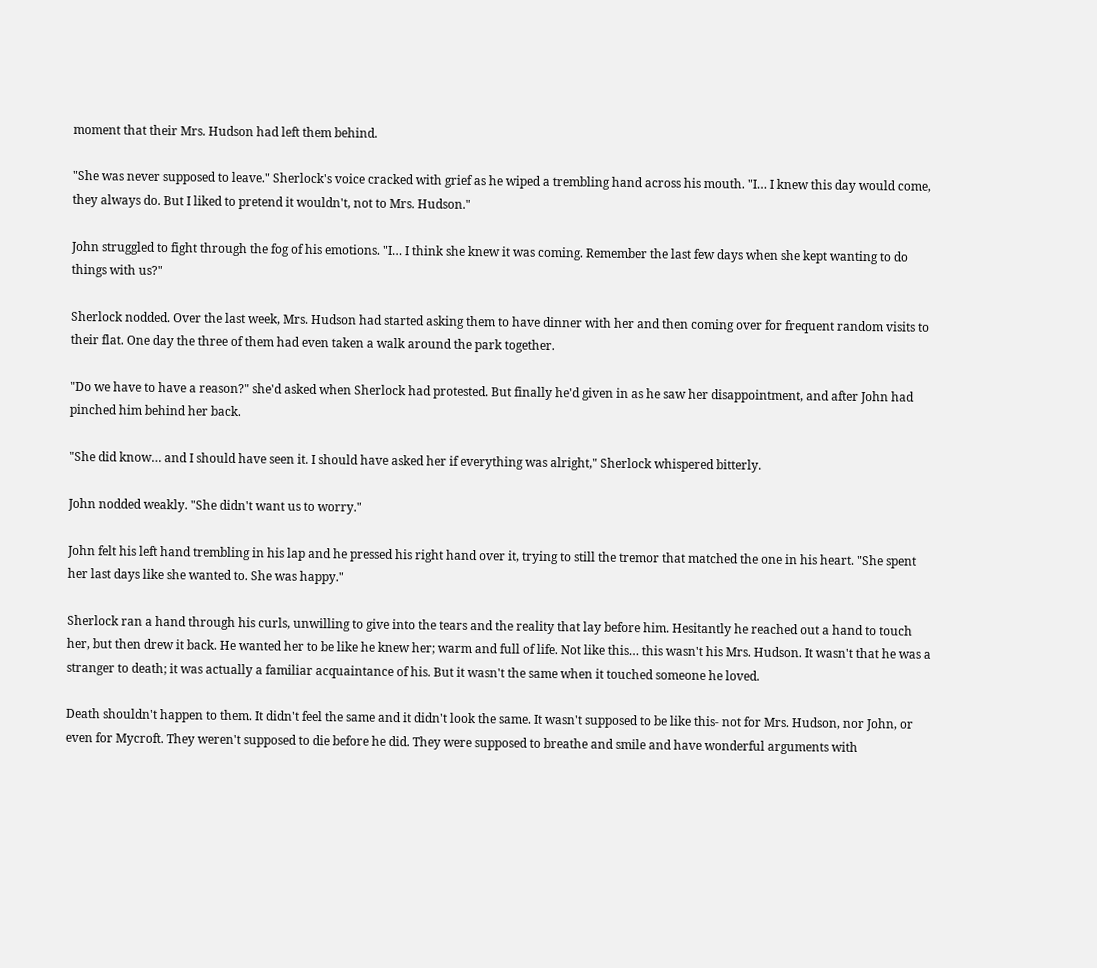moment that their Mrs. Hudson had left them behind.

"She was never supposed to leave." Sherlock's voice cracked with grief as he wiped a trembling hand across his mouth. "I… I knew this day would come, they always do. But I liked to pretend it wouldn't, not to Mrs. Hudson."

John struggled to fight through the fog of his emotions. "I… I think she knew it was coming. Remember the last few days when she kept wanting to do things with us?"

Sherlock nodded. Over the last week, Mrs. Hudson had started asking them to have dinner with her and then coming over for frequent random visits to their flat. One day the three of them had even taken a walk around the park together.

"Do we have to have a reason?" she'd asked when Sherlock had protested. But finally he'd given in as he saw her disappointment, and after John had pinched him behind her back.

"She did know… and I should have seen it. I should have asked her if everything was alright," Sherlock whispered bitterly.

John nodded weakly. "She didn't want us to worry."

John felt his left hand trembling in his lap and he pressed his right hand over it, trying to still the tremor that matched the one in his heart. "She spent her last days like she wanted to. She was happy."

Sherlock ran a hand through his curls, unwilling to give into the tears and the reality that lay before him. Hesitantly he reached out a hand to touch her, but then drew it back. He wanted her to be like he knew her; warm and full of life. Not like this… this wasn't his Mrs. Hudson. It wasn't that he was a stranger to death; it was actually a familiar acquaintance of his. But it wasn't the same when it touched someone he loved.

Death shouldn't happen to them. It didn't feel the same and it didn't look the same. It wasn't supposed to be like this- not for Mrs. Hudson, nor John, or even for Mycroft. They weren't supposed to die before he did. They were supposed to breathe and smile and have wonderful arguments with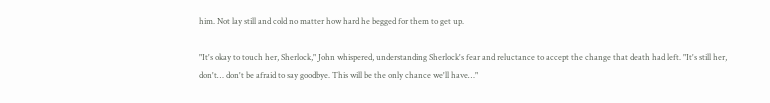him. Not lay still and cold no matter how hard he begged for them to get up.

"It's okay to touch her, Sherlock," John whispered, understanding Sherlock's fear and reluctance to accept the change that death had left. "It's still her, don't… don't be afraid to say goodbye. This will be the only chance we'll have…"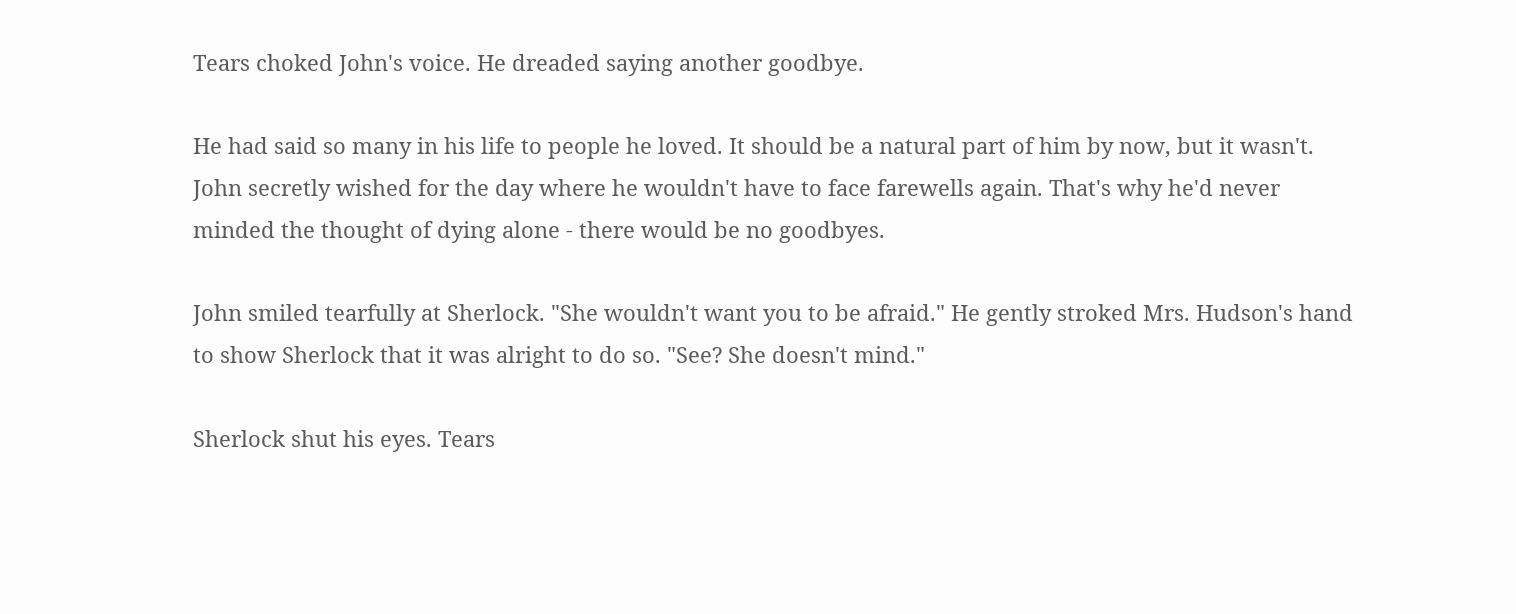Tears choked John's voice. He dreaded saying another goodbye.

He had said so many in his life to people he loved. It should be a natural part of him by now, but it wasn't. John secretly wished for the day where he wouldn't have to face farewells again. That's why he'd never minded the thought of dying alone - there would be no goodbyes.

John smiled tearfully at Sherlock. "She wouldn't want you to be afraid." He gently stroked Mrs. Hudson's hand to show Sherlock that it was alright to do so. "See? She doesn't mind."

Sherlock shut his eyes. Tears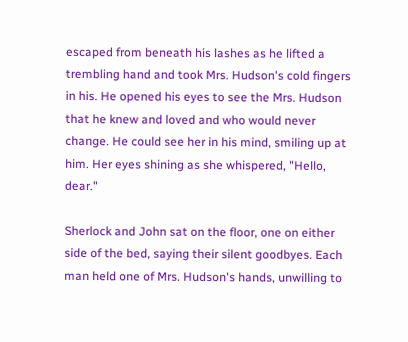escaped from beneath his lashes as he lifted a trembling hand and took Mrs. Hudson's cold fingers in his. He opened his eyes to see the Mrs. Hudson that he knew and loved and who would never change. He could see her in his mind, smiling up at him. Her eyes shining as she whispered, "Hello, dear."

Sherlock and John sat on the floor, one on either side of the bed, saying their silent goodbyes. Each man held one of Mrs. Hudson's hands, unwilling to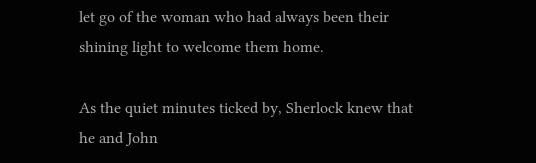let go of the woman who had always been their shining light to welcome them home.

As the quiet minutes ticked by, Sherlock knew that he and John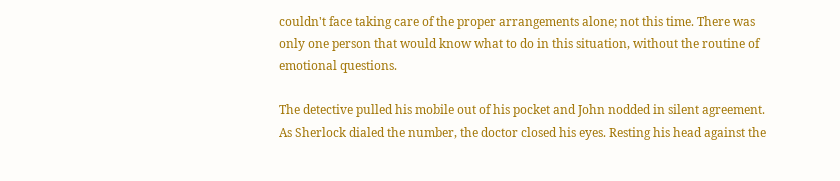couldn't face taking care of the proper arrangements alone; not this time. There was only one person that would know what to do in this situation, without the routine of emotional questions.

The detective pulled his mobile out of his pocket and John nodded in silent agreement. As Sherlock dialed the number, the doctor closed his eyes. Resting his head against the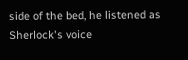side of the bed, he listened as Sherlock's voice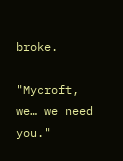broke.

"Mycroft, we… we need you."